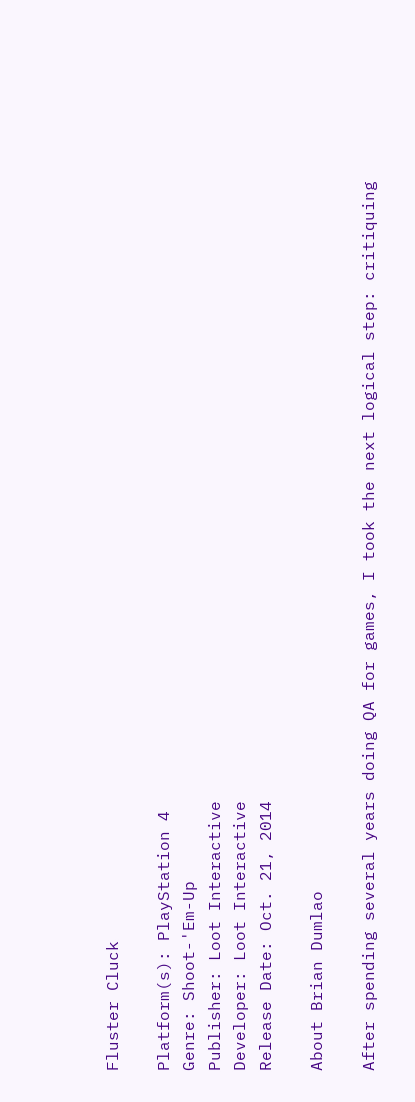Fluster Cluck

Platform(s): PlayStation 4
Genre: Shoot-'Em-Up
Publisher: Loot Interactive
Developer: Loot Interactive
Release Date: Oct. 21, 2014

About Brian Dumlao

After spending several years doing QA for games, I took the next logical step: critiquing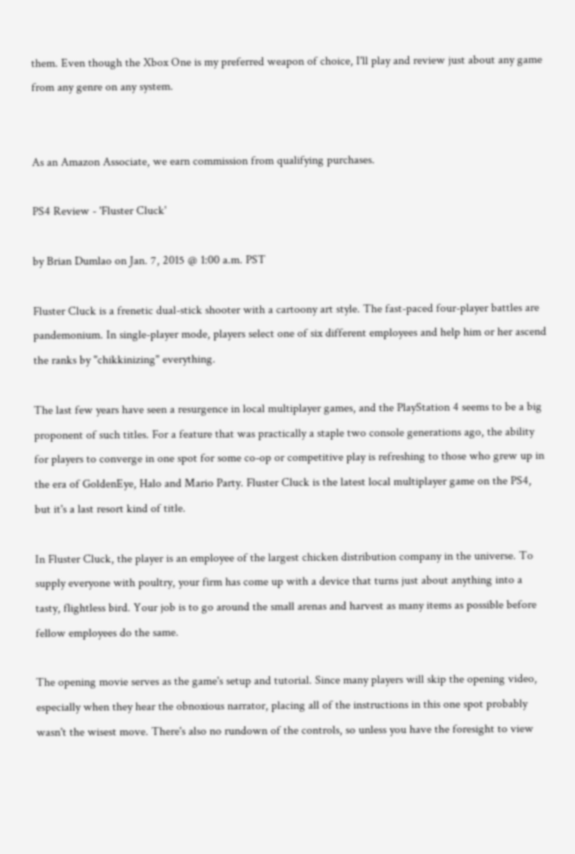them. Even though the Xbox One is my preferred weapon of choice, I'll play and review just about any game from any genre on any system.


As an Amazon Associate, we earn commission from qualifying purchases.

PS4 Review - 'Fluster Cluck'

by Brian Dumlao on Jan. 7, 2015 @ 1:00 a.m. PST

Fluster Cluck is a frenetic dual-stick shooter with a cartoony art style. The fast-paced four-player battles are pandemonium. In single-player mode, players select one of six different employees and help him or her ascend the ranks by "chikkinizing" everything.

The last few years have seen a resurgence in local multiplayer games, and the PlayStation 4 seems to be a big proponent of such titles. For a feature that was practically a staple two console generations ago, the ability for players to converge in one spot for some co-op or competitive play is refreshing to those who grew up in the era of GoldenEye, Halo and Mario Party. Fluster Cluck is the latest local multiplayer game on the PS4, but it's a last resort kind of title.

In Fluster Cluck, the player is an employee of the largest chicken distribution company in the universe. To supply everyone with poultry, your firm has come up with a device that turns just about anything into a tasty, flightless bird. Your job is to go around the small arenas and harvest as many items as possible before fellow employees do the same.

The opening movie serves as the game's setup and tutorial. Since many players will skip the opening video, especially when they hear the obnoxious narrator, placing all of the instructions in this one spot probably wasn't the wisest move. There's also no rundown of the controls, so unless you have the foresight to view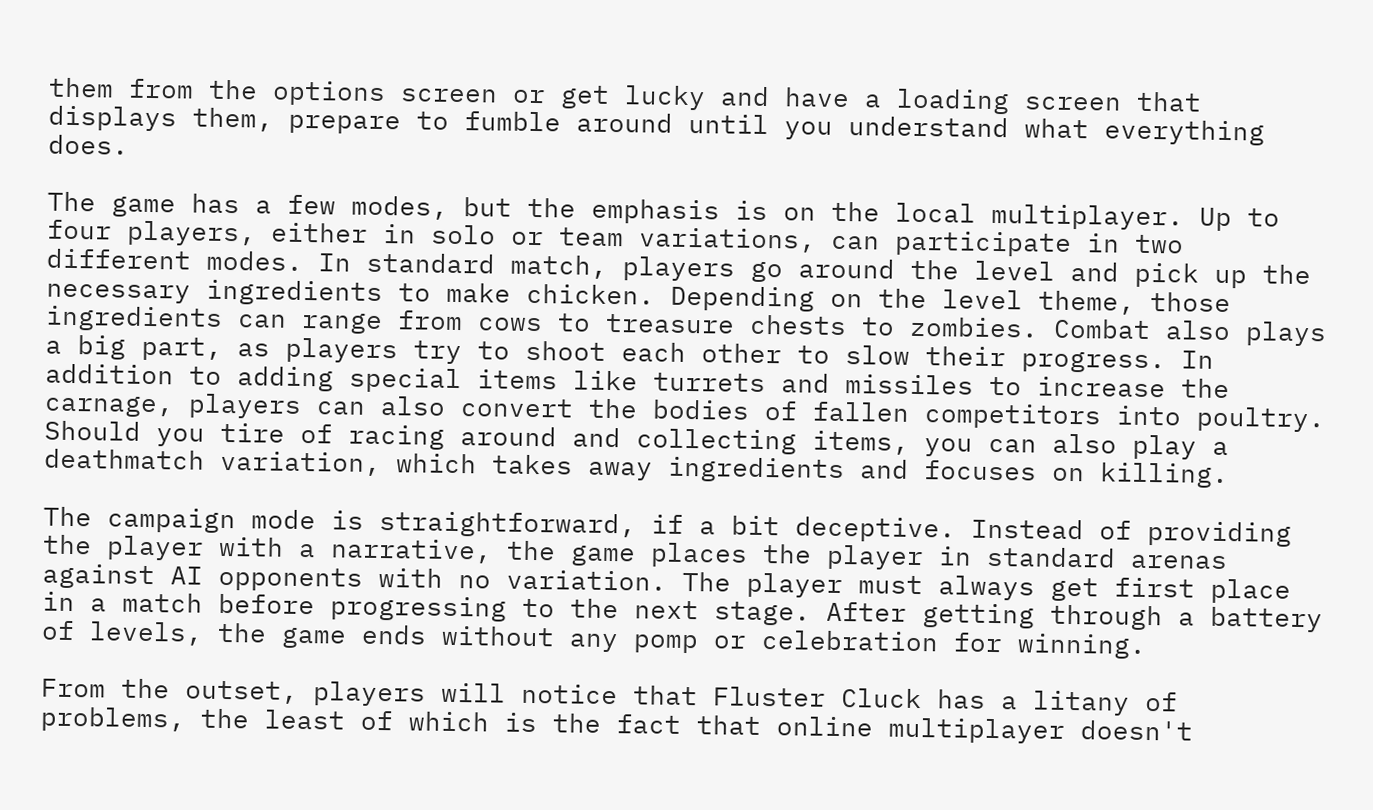them from the options screen or get lucky and have a loading screen that displays them, prepare to fumble around until you understand what everything does.

The game has a few modes, but the emphasis is on the local multiplayer. Up to four players, either in solo or team variations, can participate in two different modes. In standard match, players go around the level and pick up the necessary ingredients to make chicken. Depending on the level theme, those ingredients can range from cows to treasure chests to zombies. Combat also plays a big part, as players try to shoot each other to slow their progress. In addition to adding special items like turrets and missiles to increase the carnage, players can also convert the bodies of fallen competitors into poultry. Should you tire of racing around and collecting items, you can also play a deathmatch variation, which takes away ingredients and focuses on killing.

The campaign mode is straightforward, if a bit deceptive. Instead of providing the player with a narrative, the game places the player in standard arenas against AI opponents with no variation. The player must always get first place in a match before progressing to the next stage. After getting through a battery of levels, the game ends without any pomp or celebration for winning.

From the outset, players will notice that Fluster Cluck has a litany of problems, the least of which is the fact that online multiplayer doesn't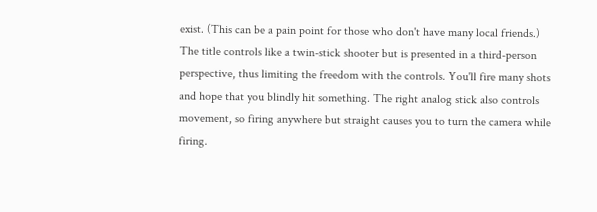exist. (This can be a pain point for those who don't have many local friends.) The title controls like a twin-stick shooter but is presented in a third-person perspective, thus limiting the freedom with the controls. You'll fire many shots and hope that you blindly hit something. The right analog stick also controls movement, so firing anywhere but straight causes you to turn the camera while firing.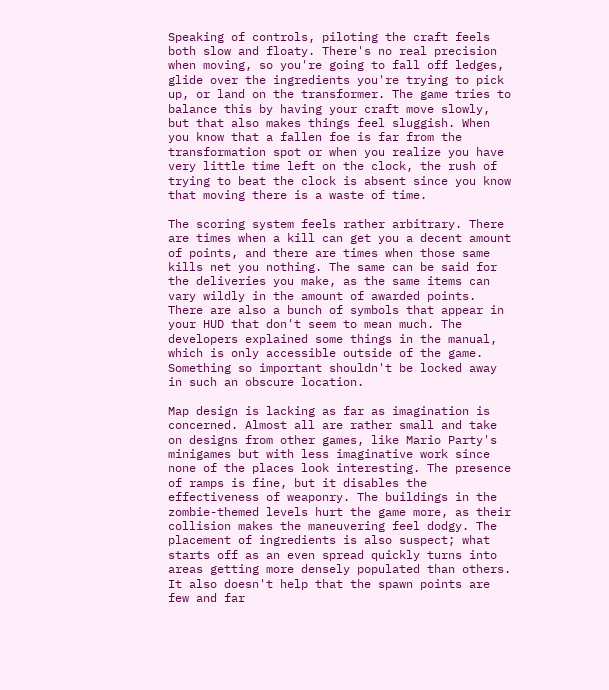Speaking of controls, piloting the craft feels both slow and floaty. There's no real precision when moving, so you're going to fall off ledges, glide over the ingredients you're trying to pick up, or land on the transformer. The game tries to balance this by having your craft move slowly, but that also makes things feel sluggish. When you know that a fallen foe is far from the transformation spot or when you realize you have very little time left on the clock, the rush of trying to beat the clock is absent since you know that moving there is a waste of time.

The scoring system feels rather arbitrary. There are times when a kill can get you a decent amount of points, and there are times when those same kills net you nothing. The same can be said for the deliveries you make, as the same items can vary wildly in the amount of awarded points. There are also a bunch of symbols that appear in your HUD that don't seem to mean much. The developers explained some things in the manual, which is only accessible outside of the game. Something so important shouldn't be locked away in such an obscure location.

Map design is lacking as far as imagination is concerned. Almost all are rather small and take on designs from other games, like Mario Party's minigames but with less imaginative work since none of the places look interesting. The presence of ramps is fine, but it disables the effectiveness of weaponry. The buildings in the zombie-themed levels hurt the game more, as their collision makes the maneuvering feel dodgy. The placement of ingredients is also suspect; what starts off as an even spread quickly turns into areas getting more densely populated than others. It also doesn't help that the spawn points are few and far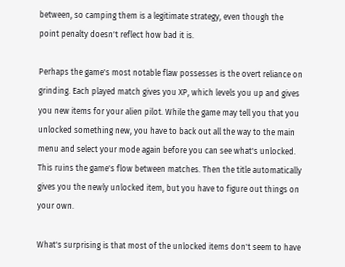between, so camping them is a legitimate strategy, even though the point penalty doesn't reflect how bad it is.

Perhaps the game's most notable flaw possesses is the overt reliance on grinding. Each played match gives you XP, which levels you up and gives you new items for your alien pilot. While the game may tell you that you unlocked something new, you have to back out all the way to the main menu and select your mode again before you can see what's unlocked. This ruins the game's flow between matches. Then the title automatically gives you the newly unlocked item, but you have to figure out things on your own.

What's surprising is that most of the unlocked items don't seem to have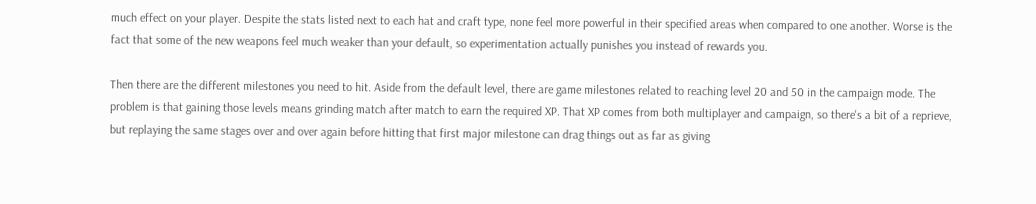much effect on your player. Despite the stats listed next to each hat and craft type, none feel more powerful in their specified areas when compared to one another. Worse is the fact that some of the new weapons feel much weaker than your default, so experimentation actually punishes you instead of rewards you.

Then there are the different milestones you need to hit. Aside from the default level, there are game milestones related to reaching level 20 and 50 in the campaign mode. The problem is that gaining those levels means grinding match after match to earn the required XP. That XP comes from both multiplayer and campaign, so there's a bit of a reprieve, but replaying the same stages over and over again before hitting that first major milestone can drag things out as far as giving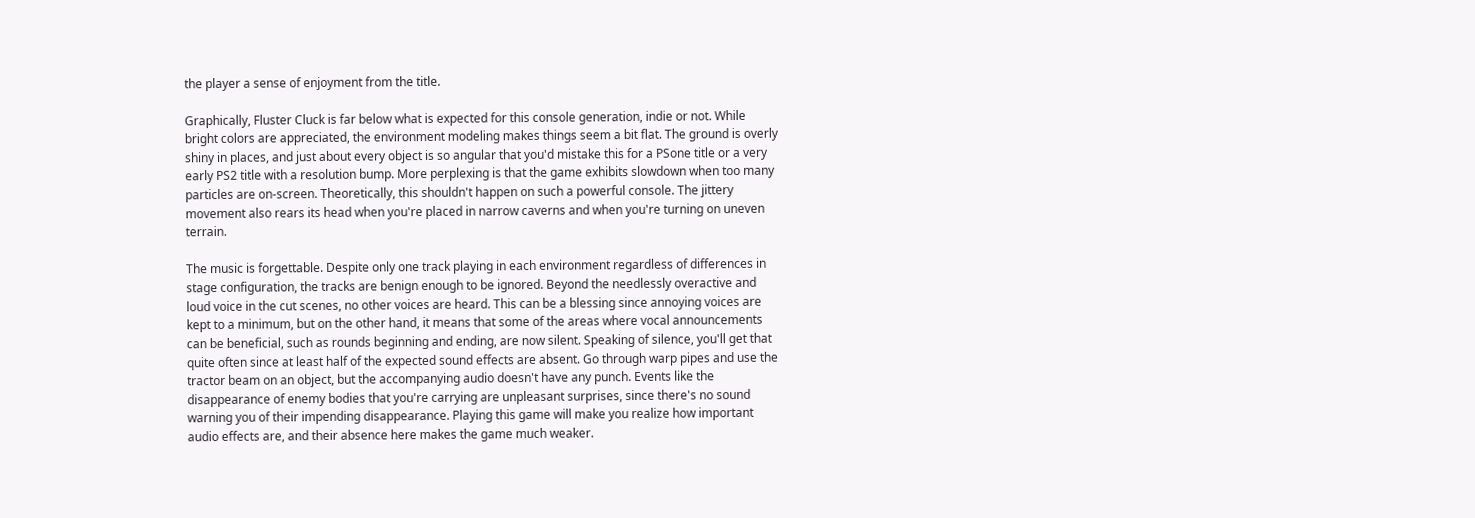the player a sense of enjoyment from the title.

Graphically, Fluster Cluck is far below what is expected for this console generation, indie or not. While bright colors are appreciated, the environment modeling makes things seem a bit flat. The ground is overly shiny in places, and just about every object is so angular that you'd mistake this for a PSone title or a very early PS2 title with a resolution bump. More perplexing is that the game exhibits slowdown when too many particles are on-screen. Theoretically, this shouldn't happen on such a powerful console. The jittery movement also rears its head when you're placed in narrow caverns and when you're turning on uneven terrain.

The music is forgettable. Despite only one track playing in each environment regardless of differences in stage configuration, the tracks are benign enough to be ignored. Beyond the needlessly overactive and loud voice in the cut scenes, no other voices are heard. This can be a blessing since annoying voices are kept to a minimum, but on the other hand, it means that some of the areas where vocal announcements can be beneficial, such as rounds beginning and ending, are now silent. Speaking of silence, you'll get that quite often since at least half of the expected sound effects are absent. Go through warp pipes and use the tractor beam on an object, but the accompanying audio doesn't have any punch. Events like the disappearance of enemy bodies that you're carrying are unpleasant surprises, since there's no sound warning you of their impending disappearance. Playing this game will make you realize how important audio effects are, and their absence here makes the game much weaker.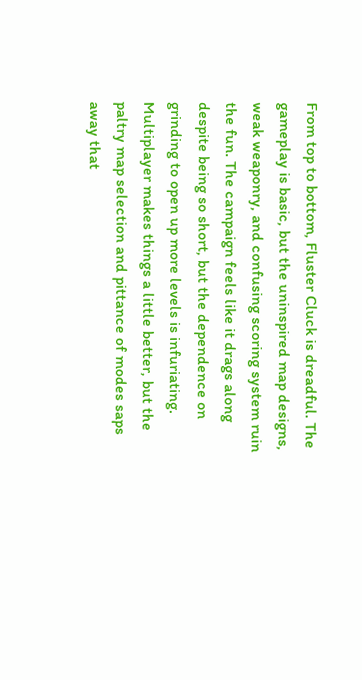From top to bottom, Fluster Cluck is dreadful. The gameplay is basic, but the uninspired map designs, weak weaponry, and confusing scoring system ruin the fun. The campaign feels like it drags along despite being so short, but the dependence on grinding to open up more levels is infuriating. Multiplayer makes things a little better, but the paltry map selection and pittance of modes saps away that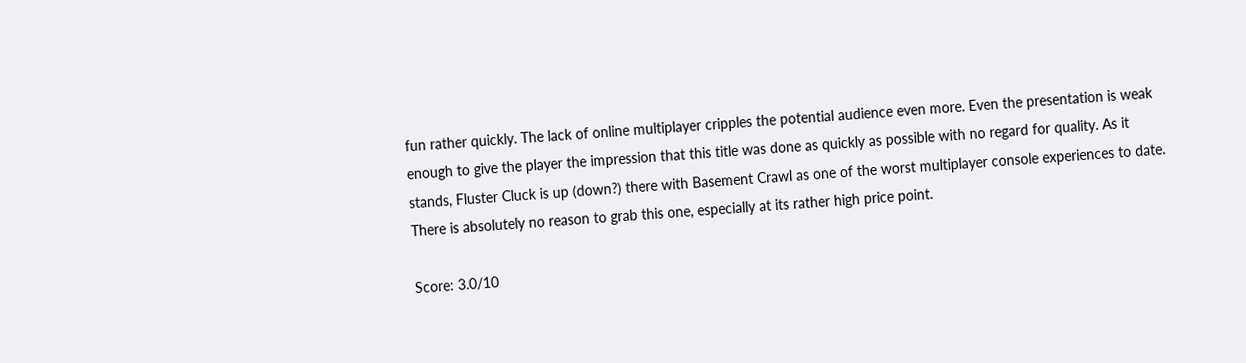fun rather quickly. The lack of online multiplayer cripples the potential audience even more. Even the presentation is weak enough to give the player the impression that this title was done as quickly as possible with no regard for quality. As it stands, Fluster Cluck is up (down?) there with Basement Crawl as one of the worst multiplayer console experiences to date. There is absolutely no reason to grab this one, especially at its rather high price point.

Score: 3.0/10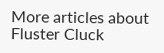More articles about Fluster Cluck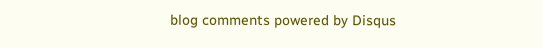blog comments powered by Disqus